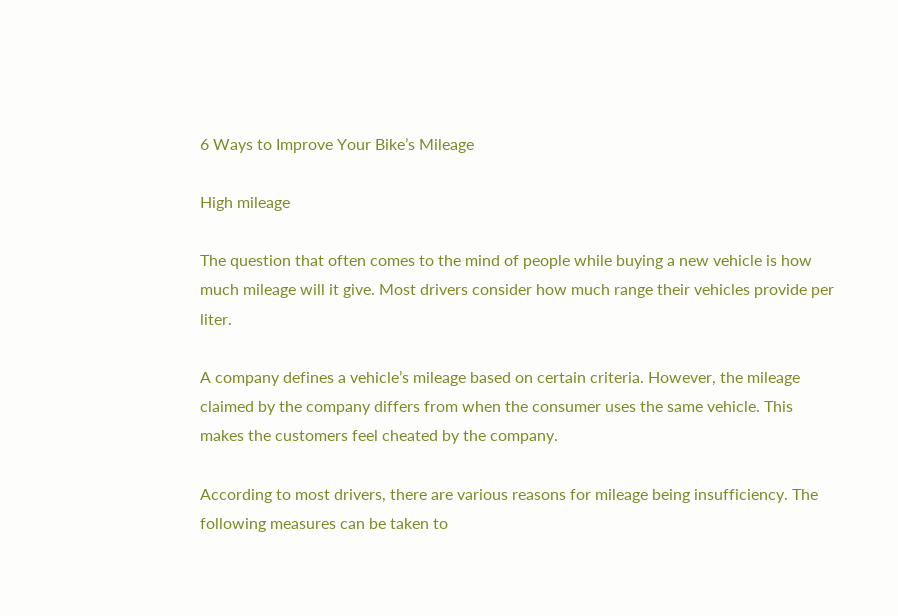6 Ways to Improve Your Bike’s Mileage

High mileage

The question that often comes to the mind of people while buying a new vehicle is how much mileage will it give. Most drivers consider how much range their vehicles provide per liter.

A company defines a vehicle’s mileage based on certain criteria. However, the mileage claimed by the company differs from when the consumer uses the same vehicle. This makes the customers feel cheated by the company.

According to most drivers, there are various reasons for mileage being insufficiency. The following measures can be taken to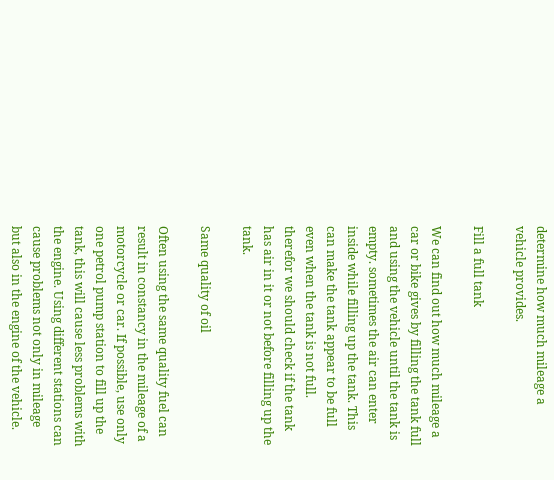determine how much mileage a vehicle provides.

Fill a full tank

We can find out how much mileage a car or bike gives by filling the tank full and using the vehicle until the tank is empty. sometimes the air can enter inside while filling up the tank. This can make the tank appear to be full even when the tank is not full. therefor we should check if the tank has air in it or not before filling up the tank.

Same quality of oil

Often using the same quality fuel can result in constancy in the mileage of a motorcycle or car. If possible, use only one petrol pump station to fill up the tank, this will cause less problems with the engine. Using different stations can cause problems not only in mileage but also in the engine of the vehicle.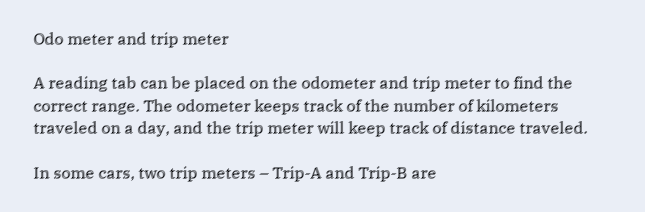Odo meter and trip meter

A reading tab can be placed on the odometer and trip meter to find the correct range. The odometer keeps track of the number of kilometers traveled on a day, and the trip meter will keep track of distance traveled.

In some cars, two trip meters – Trip-A and Trip-B are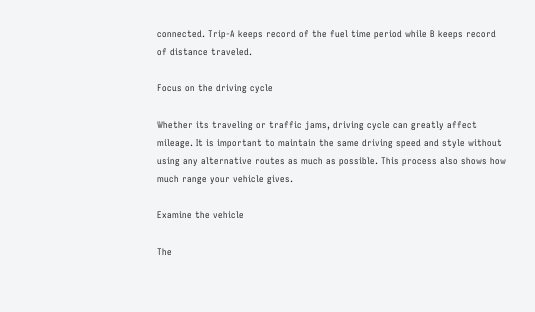connected. Trip-A keeps record of the fuel time period while B keeps record of distance traveled.

Focus on the driving cycle

Whether its traveling or traffic jams, driving cycle can greatly affect mileage. It is important to maintain the same driving speed and style without using any alternative routes as much as possible. This process also shows how much range your vehicle gives.

Examine the vehicle

The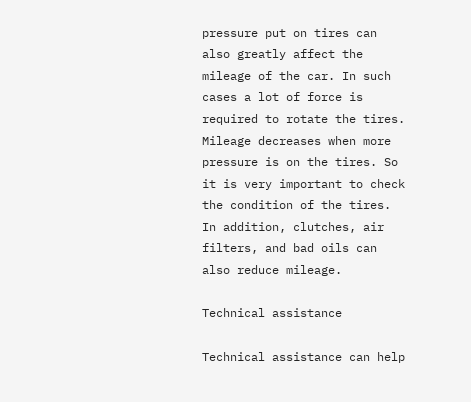pressure put on tires can also greatly affect the mileage of the car. In such cases a lot of force is required to rotate the tires. Mileage decreases when more pressure is on the tires. So it is very important to check the condition of the tires. In addition, clutches, air filters, and bad oils can also reduce mileage.

Technical assistance

Technical assistance can help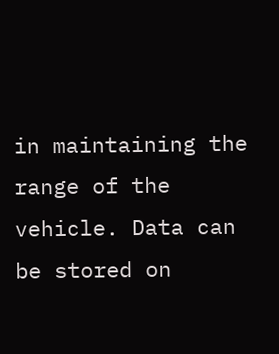in maintaining the range of the vehicle. Data can be stored on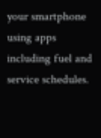your smartphone using apps including fuel and service schedules.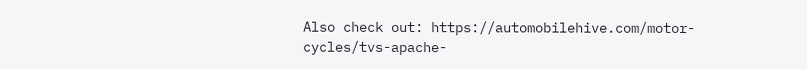Also check out: https://automobilehive.com/motor-cycles/tvs-apache-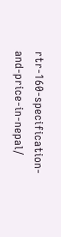rtr-160-specification-and-price-in-nepal/